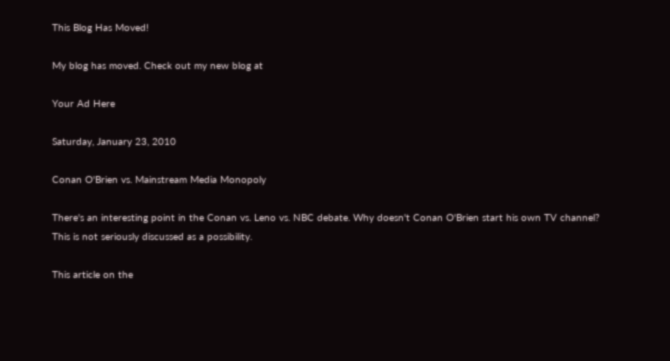This Blog Has Moved!

My blog has moved. Check out my new blog at

Your Ad Here

Saturday, January 23, 2010

Conan O'Brien vs. Mainstream Media Monopoly

There's an interesting point in the Conan vs. Leno vs. NBC debate. Why doesn't Conan O'Brien start his own TV channel? This is not seriously discussed as a possibility.

This article on the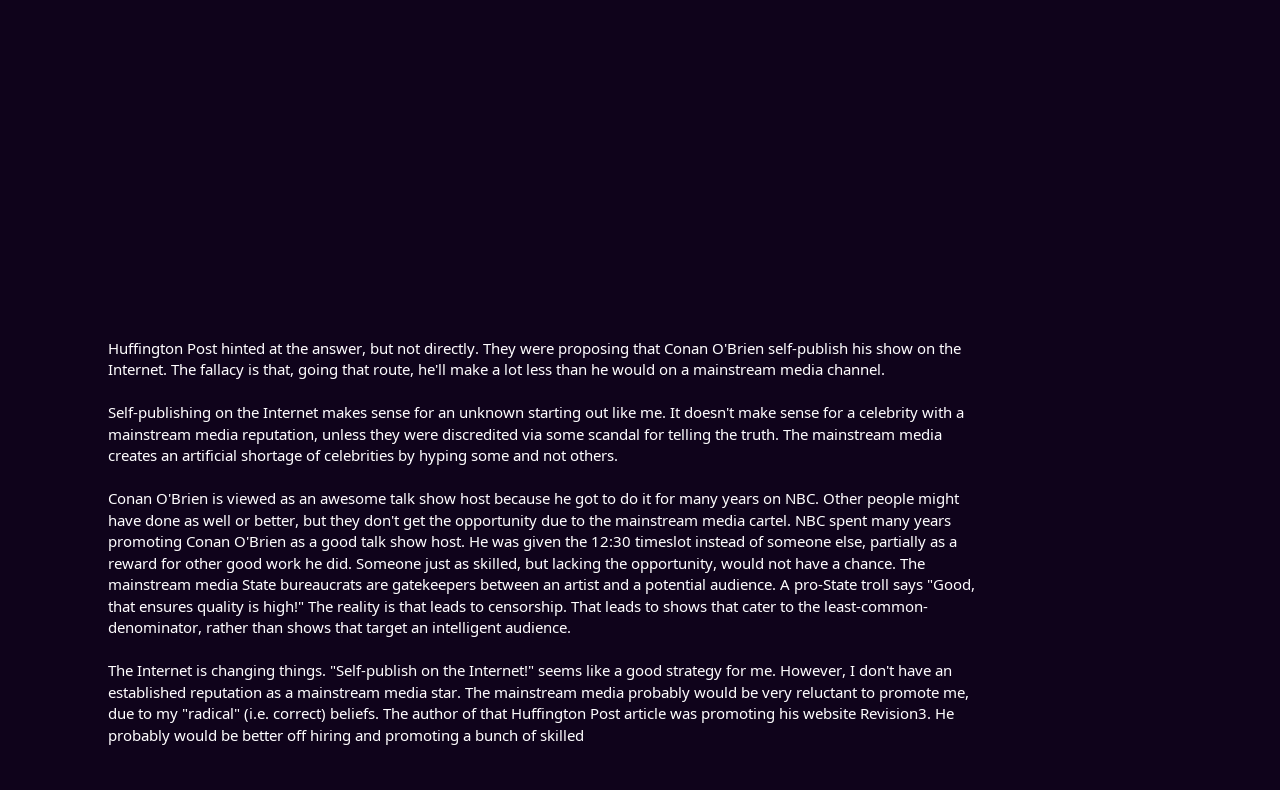Huffington Post hinted at the answer, but not directly. They were proposing that Conan O'Brien self-publish his show on the Internet. The fallacy is that, going that route, he'll make a lot less than he would on a mainstream media channel.

Self-publishing on the Internet makes sense for an unknown starting out like me. It doesn't make sense for a celebrity with a mainstream media reputation, unless they were discredited via some scandal for telling the truth. The mainstream media creates an artificial shortage of celebrities by hyping some and not others.

Conan O'Brien is viewed as an awesome talk show host because he got to do it for many years on NBC. Other people might have done as well or better, but they don't get the opportunity due to the mainstream media cartel. NBC spent many years promoting Conan O'Brien as a good talk show host. He was given the 12:30 timeslot instead of someone else, partially as a reward for other good work he did. Someone just as skilled, but lacking the opportunity, would not have a chance. The mainstream media State bureaucrats are gatekeepers between an artist and a potential audience. A pro-State troll says "Good, that ensures quality is high!" The reality is that leads to censorship. That leads to shows that cater to the least-common-denominator, rather than shows that target an intelligent audience.

The Internet is changing things. "Self-publish on the Internet!" seems like a good strategy for me. However, I don't have an established reputation as a mainstream media star. The mainstream media probably would be very reluctant to promote me, due to my "radical" (i.e. correct) beliefs. The author of that Huffington Post article was promoting his website Revision3. He probably would be better off hiring and promoting a bunch of skilled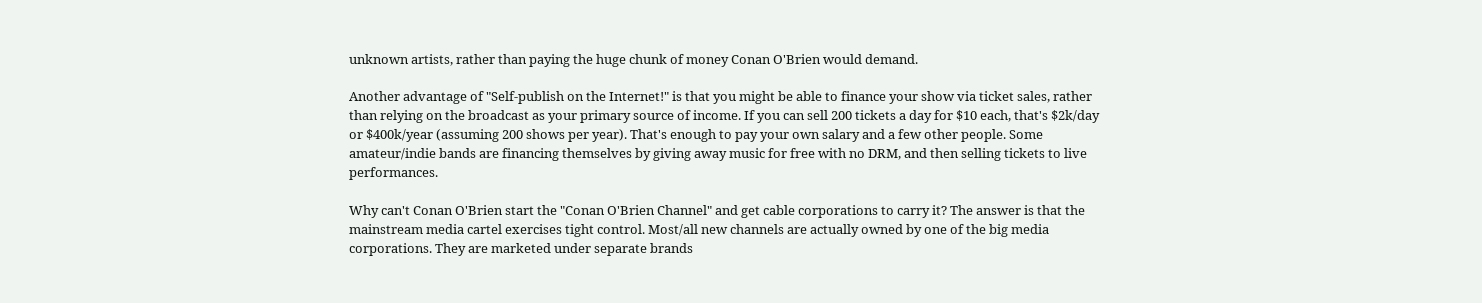unknown artists, rather than paying the huge chunk of money Conan O'Brien would demand.

Another advantage of "Self-publish on the Internet!" is that you might be able to finance your show via ticket sales, rather than relying on the broadcast as your primary source of income. If you can sell 200 tickets a day for $10 each, that's $2k/day or $400k/year (assuming 200 shows per year). That's enough to pay your own salary and a few other people. Some amateur/indie bands are financing themselves by giving away music for free with no DRM, and then selling tickets to live performances.

Why can't Conan O'Brien start the "Conan O'Brien Channel" and get cable corporations to carry it? The answer is that the mainstream media cartel exercises tight control. Most/all new channels are actually owned by one of the big media corporations. They are marketed under separate brands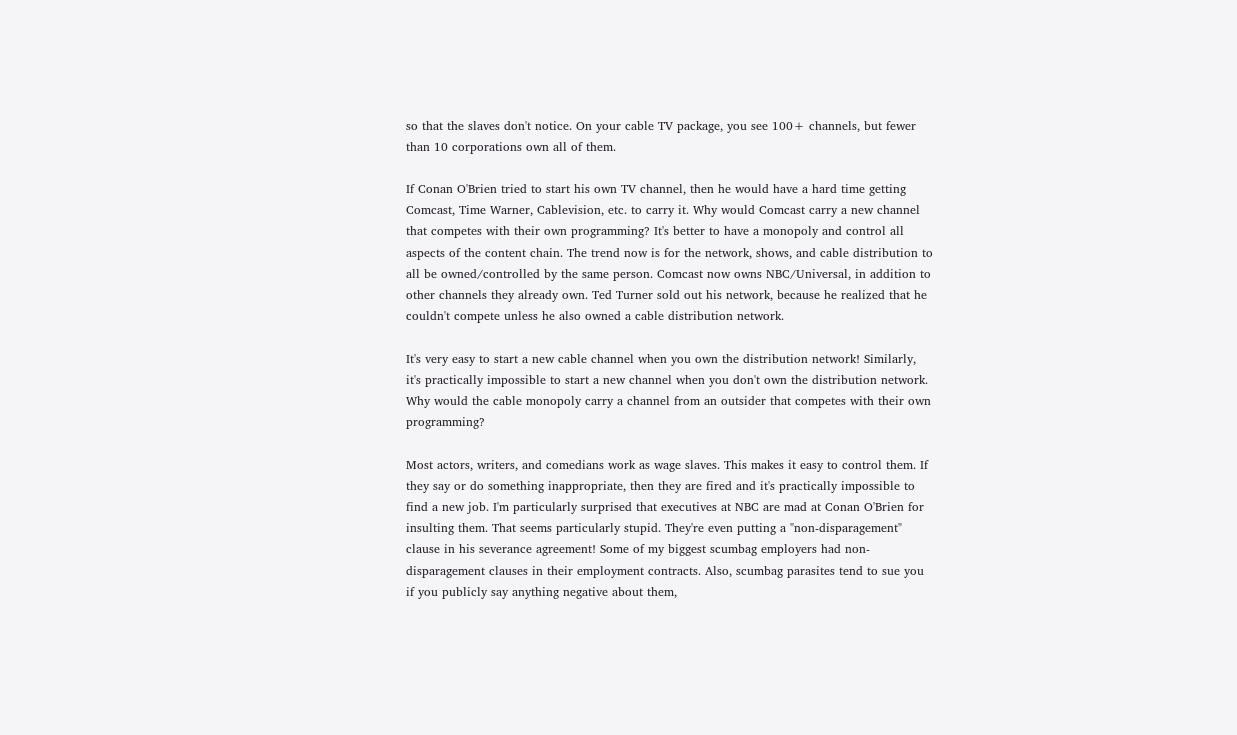so that the slaves don't notice. On your cable TV package, you see 100+ channels, but fewer than 10 corporations own all of them.

If Conan O'Brien tried to start his own TV channel, then he would have a hard time getting Comcast, Time Warner, Cablevision, etc. to carry it. Why would Comcast carry a new channel that competes with their own programming? It's better to have a monopoly and control all aspects of the content chain. The trend now is for the network, shows, and cable distribution to all be owned/controlled by the same person. Comcast now owns NBC/Universal, in addition to other channels they already own. Ted Turner sold out his network, because he realized that he couldn't compete unless he also owned a cable distribution network.

It's very easy to start a new cable channel when you own the distribution network! Similarly, it's practically impossible to start a new channel when you don't own the distribution network. Why would the cable monopoly carry a channel from an outsider that competes with their own programming?

Most actors, writers, and comedians work as wage slaves. This makes it easy to control them. If they say or do something inappropriate, then they are fired and it's practically impossible to find a new job. I'm particularly surprised that executives at NBC are mad at Conan O'Brien for insulting them. That seems particularly stupid. They're even putting a "non-disparagement" clause in his severance agreement! Some of my biggest scumbag employers had non-disparagement clauses in their employment contracts. Also, scumbag parasites tend to sue you if you publicly say anything negative about them,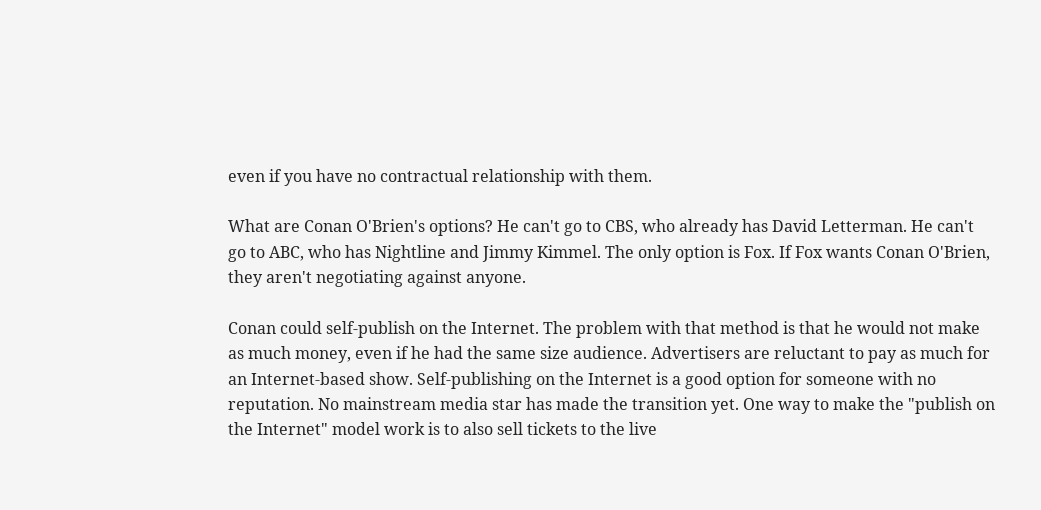even if you have no contractual relationship with them.

What are Conan O'Brien's options? He can't go to CBS, who already has David Letterman. He can't go to ABC, who has Nightline and Jimmy Kimmel. The only option is Fox. If Fox wants Conan O'Brien, they aren't negotiating against anyone.

Conan could self-publish on the Internet. The problem with that method is that he would not make as much money, even if he had the same size audience. Advertisers are reluctant to pay as much for an Internet-based show. Self-publishing on the Internet is a good option for someone with no reputation. No mainstream media star has made the transition yet. One way to make the "publish on the Internet" model work is to also sell tickets to the live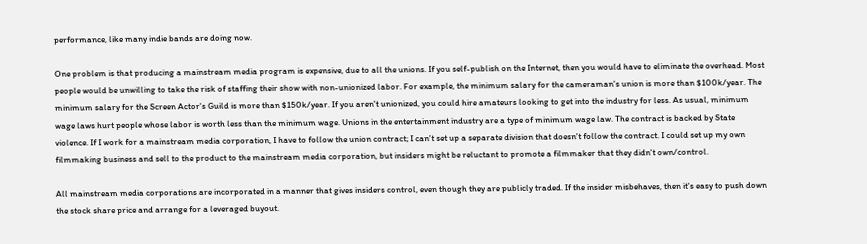performance, like many indie bands are doing now.

One problem is that producing a mainstream media program is expensive, due to all the unions. If you self-publish on the Internet, then you would have to eliminate the overhead. Most people would be unwilling to take the risk of staffing their show with non-unionized labor. For example, the minimum salary for the cameraman's union is more than $100k/year. The minimum salary for the Screen Actor's Guild is more than $150k/year. If you aren't unionized, you could hire amateurs looking to get into the industry for less. As usual, minimum wage laws hurt people whose labor is worth less than the minimum wage. Unions in the entertainment industry are a type of minimum wage law. The contract is backed by State violence. If I work for a mainstream media corporation, I have to follow the union contract; I can't set up a separate division that doesn't follow the contract. I could set up my own filmmaking business and sell to the product to the mainstream media corporation, but insiders might be reluctant to promote a filmmaker that they didn't own/control.

All mainstream media corporations are incorporated in a manner that gives insiders control, even though they are publicly traded. If the insider misbehaves, then it's easy to push down the stock share price and arrange for a leveraged buyout.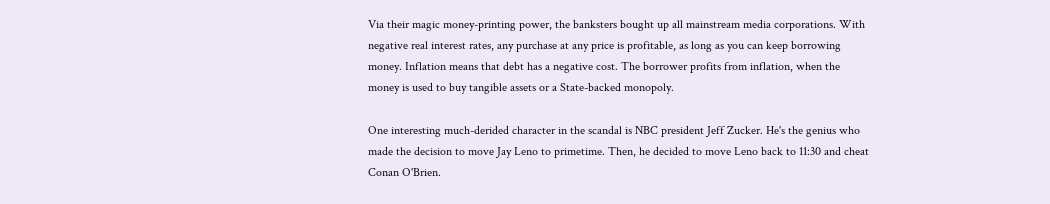Via their magic money-printing power, the banksters bought up all mainstream media corporations. With negative real interest rates, any purchase at any price is profitable, as long as you can keep borrowing money. Inflation means that debt has a negative cost. The borrower profits from inflation, when the money is used to buy tangible assets or a State-backed monopoly.

One interesting much-derided character in the scandal is NBC president Jeff Zucker. He's the genius who made the decision to move Jay Leno to primetime. Then, he decided to move Leno back to 11:30 and cheat Conan O'Brien.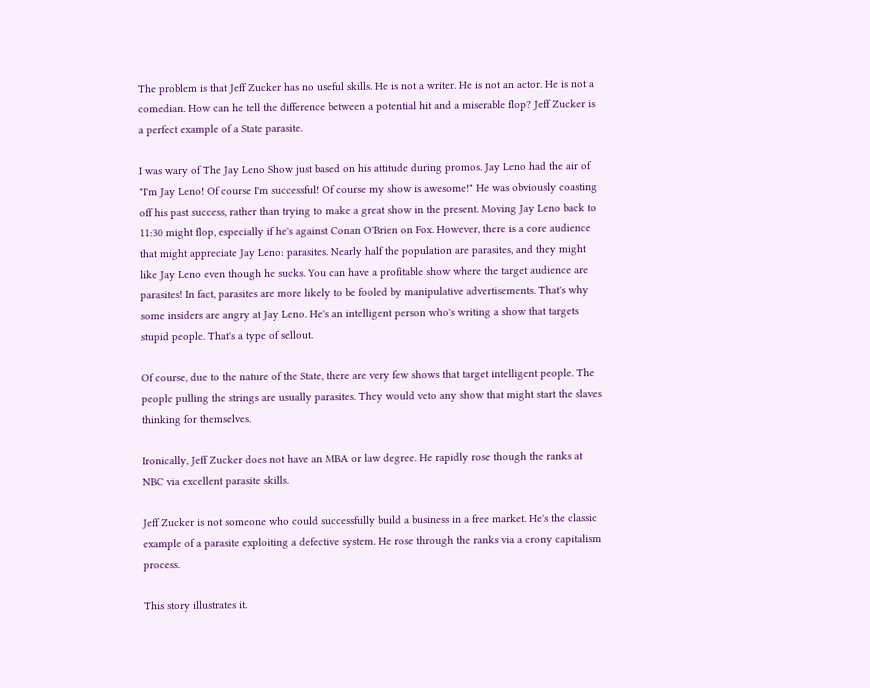The problem is that Jeff Zucker has no useful skills. He is not a writer. He is not an actor. He is not a comedian. How can he tell the difference between a potential hit and a miserable flop? Jeff Zucker is a perfect example of a State parasite.

I was wary of The Jay Leno Show just based on his attitude during promos. Jay Leno had the air of "I'm Jay Leno! Of course I'm successful! Of course my show is awesome!" He was obviously coasting off his past success, rather than trying to make a great show in the present. Moving Jay Leno back to 11:30 might flop, especially if he's against Conan O'Brien on Fox. However, there is a core audience that might appreciate Jay Leno: parasites. Nearly half the population are parasites, and they might like Jay Leno even though he sucks. You can have a profitable show where the target audience are parasites! In fact, parasites are more likely to be fooled by manipulative advertisements. That's why some insiders are angry at Jay Leno. He's an intelligent person who's writing a show that targets stupid people. That's a type of sellout.

Of course, due to the nature of the State, there are very few shows that target intelligent people. The people pulling the strings are usually parasites. They would veto any show that might start the slaves thinking for themselves.

Ironically, Jeff Zucker does not have an MBA or law degree. He rapidly rose though the ranks at NBC via excellent parasite skills.

Jeff Zucker is not someone who could successfully build a business in a free market. He's the classic example of a parasite exploiting a defective system. He rose through the ranks via a crony capitalism process.

This story illustrates it.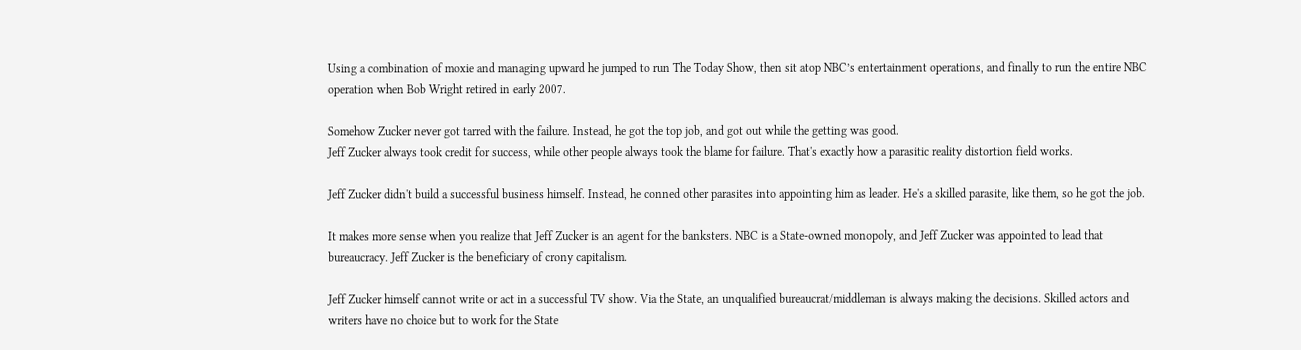Using a combination of moxie and managing upward he jumped to run The Today Show, then sit atop NBC’s entertainment operations, and finally to run the entire NBC operation when Bob Wright retired in early 2007.

Somehow Zucker never got tarred with the failure. Instead, he got the top job, and got out while the getting was good.
Jeff Zucker always took credit for success, while other people always took the blame for failure. That's exactly how a parasitic reality distortion field works.

Jeff Zucker didn't build a successful business himself. Instead, he conned other parasites into appointing him as leader. He's a skilled parasite, like them, so he got the job.

It makes more sense when you realize that Jeff Zucker is an agent for the banksters. NBC is a State-owned monopoly, and Jeff Zucker was appointed to lead that bureaucracy. Jeff Zucker is the beneficiary of crony capitalism.

Jeff Zucker himself cannot write or act in a successful TV show. Via the State, an unqualified bureaucrat/middleman is always making the decisions. Skilled actors and writers have no choice but to work for the State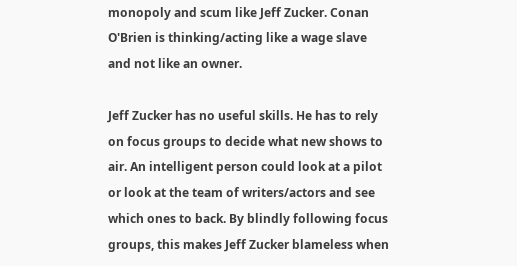monopoly and scum like Jeff Zucker. Conan O'Brien is thinking/acting like a wage slave and not like an owner.

Jeff Zucker has no useful skills. He has to rely on focus groups to decide what new shows to air. An intelligent person could look at a pilot or look at the team of writers/actors and see which ones to back. By blindly following focus groups, this makes Jeff Zucker blameless when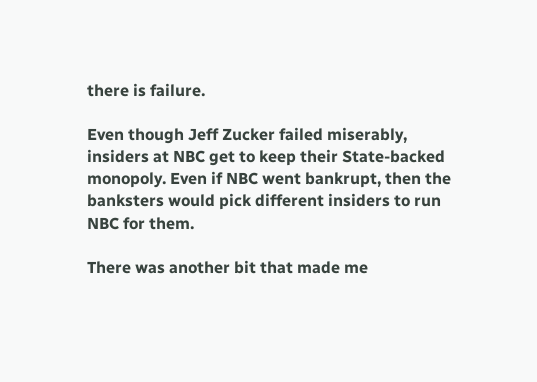there is failure.

Even though Jeff Zucker failed miserably, insiders at NBC get to keep their State-backed monopoly. Even if NBC went bankrupt, then the banksters would pick different insiders to run NBC for them.

There was another bit that made me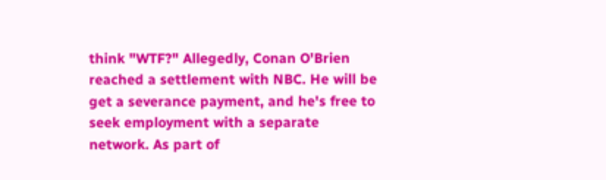think "WTF?" Allegedly, Conan O'Brien reached a settlement with NBC. He will be get a severance payment, and he's free to seek employment with a separate network. As part of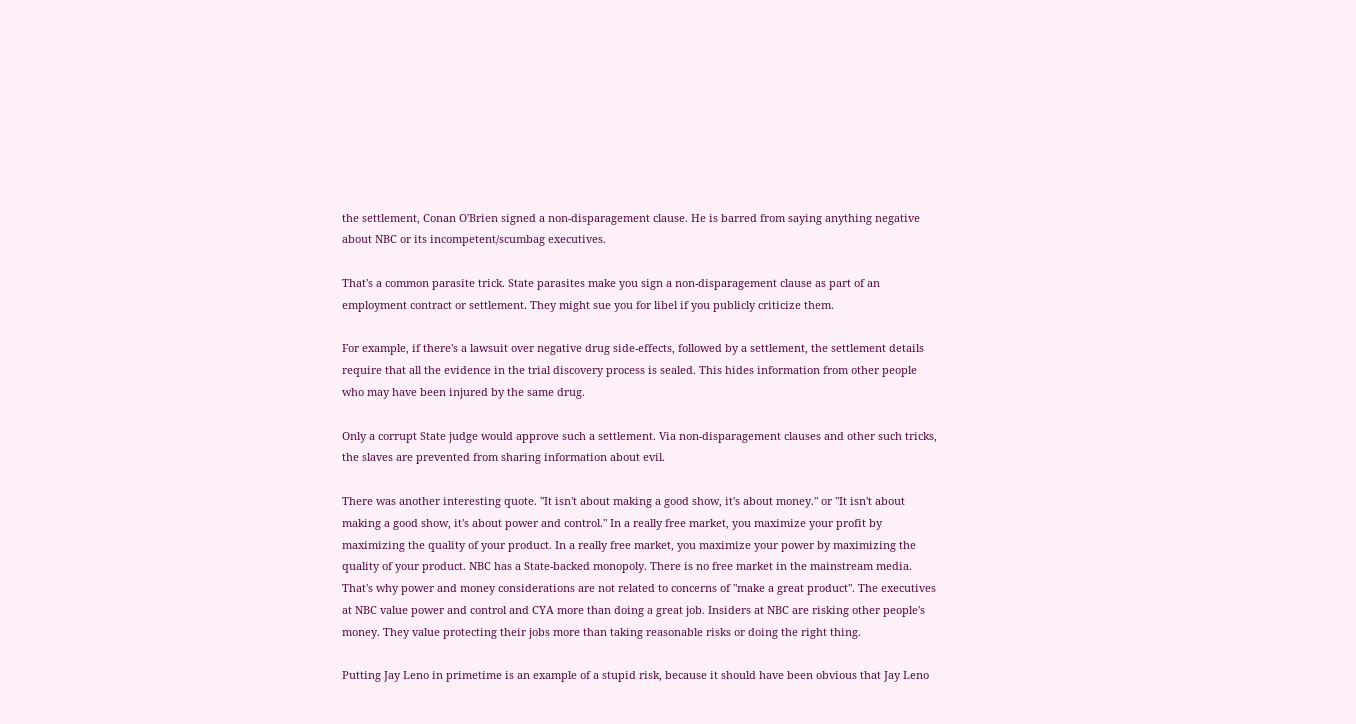the settlement, Conan O'Brien signed a non-disparagement clause. He is barred from saying anything negative about NBC or its incompetent/scumbag executives.

That's a common parasite trick. State parasites make you sign a non-disparagement clause as part of an employment contract or settlement. They might sue you for libel if you publicly criticize them.

For example, if there's a lawsuit over negative drug side-effects, followed by a settlement, the settlement details require that all the evidence in the trial discovery process is sealed. This hides information from other people who may have been injured by the same drug.

Only a corrupt State judge would approve such a settlement. Via non-disparagement clauses and other such tricks, the slaves are prevented from sharing information about evil.

There was another interesting quote. "It isn't about making a good show, it's about money." or "It isn't about making a good show, it's about power and control." In a really free market, you maximize your profit by maximizing the quality of your product. In a really free market, you maximize your power by maximizing the quality of your product. NBC has a State-backed monopoly. There is no free market in the mainstream media. That's why power and money considerations are not related to concerns of "make a great product". The executives at NBC value power and control and CYA more than doing a great job. Insiders at NBC are risking other people's money. They value protecting their jobs more than taking reasonable risks or doing the right thing.

Putting Jay Leno in primetime is an example of a stupid risk, because it should have been obvious that Jay Leno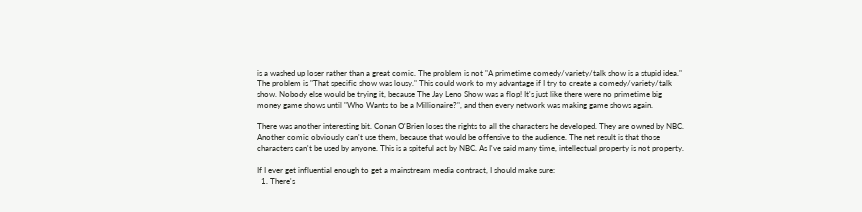is a washed up loser rather than a great comic. The problem is not "A primetime comedy/variety/talk show is a stupid idea." The problem is "That specific show was lousy." This could work to my advantage if I try to create a comedy/variety/talk show. Nobody else would be trying it, because The Jay Leno Show was a flop! It's just like there were no primetime big money game shows until "Who Wants to be a Millionaire?", and then every network was making game shows again.

There was another interesting bit. Conan O'Brien loses the rights to all the characters he developed. They are owned by NBC. Another comic obviously can't use them, because that would be offensive to the audience. The net result is that those characters can't be used by anyone. This is a spiteful act by NBC. As I've said many time, intellectual property is not property.

If I ever get influential enough to get a mainstream media contract, I should make sure:
  1. There's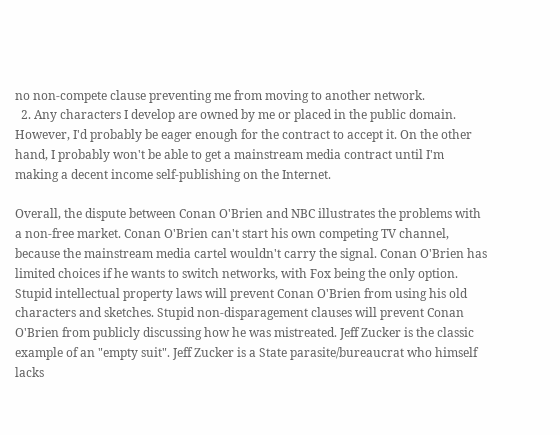no non-compete clause preventing me from moving to another network.
  2. Any characters I develop are owned by me or placed in the public domain.
However, I'd probably be eager enough for the contract to accept it. On the other hand, I probably won't be able to get a mainstream media contract until I'm making a decent income self-publishing on the Internet.

Overall, the dispute between Conan O'Brien and NBC illustrates the problems with a non-free market. Conan O'Brien can't start his own competing TV channel, because the mainstream media cartel wouldn't carry the signal. Conan O'Brien has limited choices if he wants to switch networks, with Fox being the only option. Stupid intellectual property laws will prevent Conan O'Brien from using his old characters and sketches. Stupid non-disparagement clauses will prevent Conan O'Brien from publicly discussing how he was mistreated. Jeff Zucker is the classic example of an "empty suit". Jeff Zucker is a State parasite/bureaucrat who himself lacks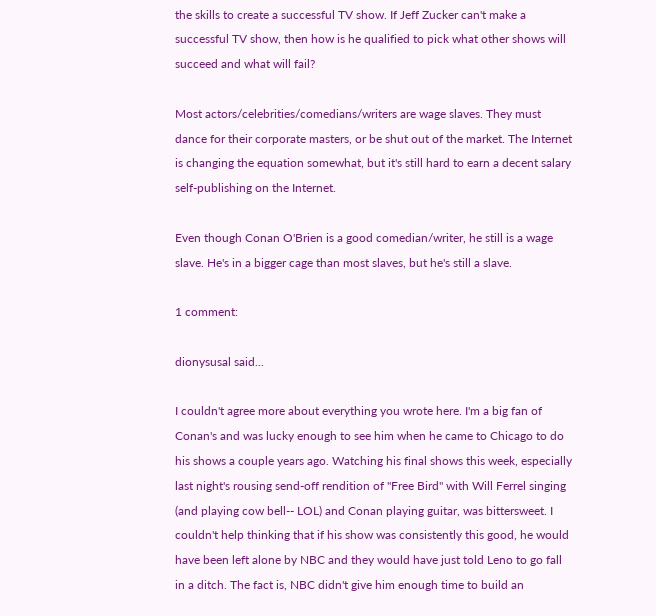the skills to create a successful TV show. If Jeff Zucker can't make a successful TV show, then how is he qualified to pick what other shows will succeed and what will fail?

Most actors/celebrities/comedians/writers are wage slaves. They must dance for their corporate masters, or be shut out of the market. The Internet is changing the equation somewhat, but it's still hard to earn a decent salary self-publishing on the Internet.

Even though Conan O'Brien is a good comedian/writer, he still is a wage slave. He's in a bigger cage than most slaves, but he's still a slave.

1 comment:

dionysusal said...

I couldn't agree more about everything you wrote here. I'm a big fan of Conan's and was lucky enough to see him when he came to Chicago to do his shows a couple years ago. Watching his final shows this week, especially last night's rousing send-off rendition of "Free Bird" with Will Ferrel singing (and playing cow bell-- LOL) and Conan playing guitar, was bittersweet. I couldn't help thinking that if his show was consistently this good, he would have been left alone by NBC and they would have just told Leno to go fall in a ditch. The fact is, NBC didn't give him enough time to build an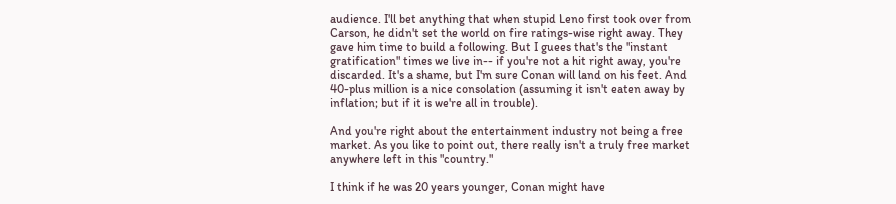audience. I'll bet anything that when stupid Leno first took over from Carson, he didn't set the world on fire ratings-wise right away. They gave him time to build a following. But I guees that's the "instant gratification" times we live in-- if you're not a hit right away, you're discarded. It's a shame, but I'm sure Conan will land on his feet. And 40-plus million is a nice consolation (assuming it isn't eaten away by inflation; but if it is we're all in trouble).

And you're right about the entertainment industry not being a free market. As you like to point out, there really isn't a truly free market anywhere left in this "country."

I think if he was 20 years younger, Conan might have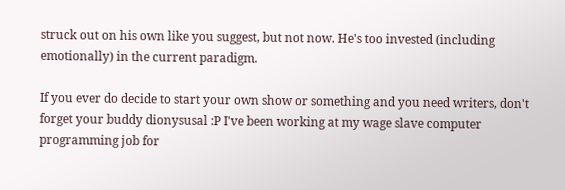struck out on his own like you suggest, but not now. He's too invested (including emotionally) in the current paradigm.

If you ever do decide to start your own show or something and you need writers, don't forget your buddy dionysusal :P I've been working at my wage slave computer programming job for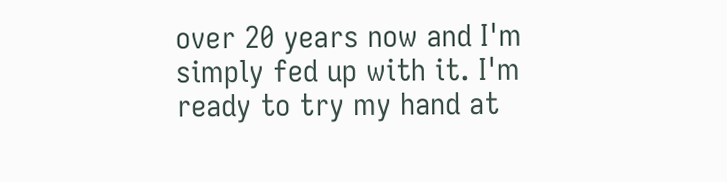over 20 years now and I'm simply fed up with it. I'm ready to try my hand at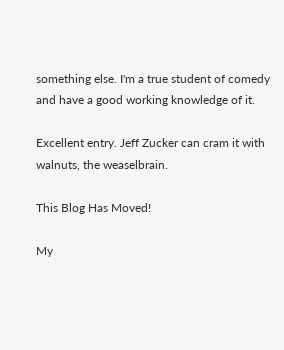something else. I'm a true student of comedy and have a good working knowledge of it.

Excellent entry. Jeff Zucker can cram it with walnuts, the weaselbrain.

This Blog Has Moved!

My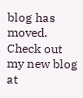blog has moved. Check out my new blog at